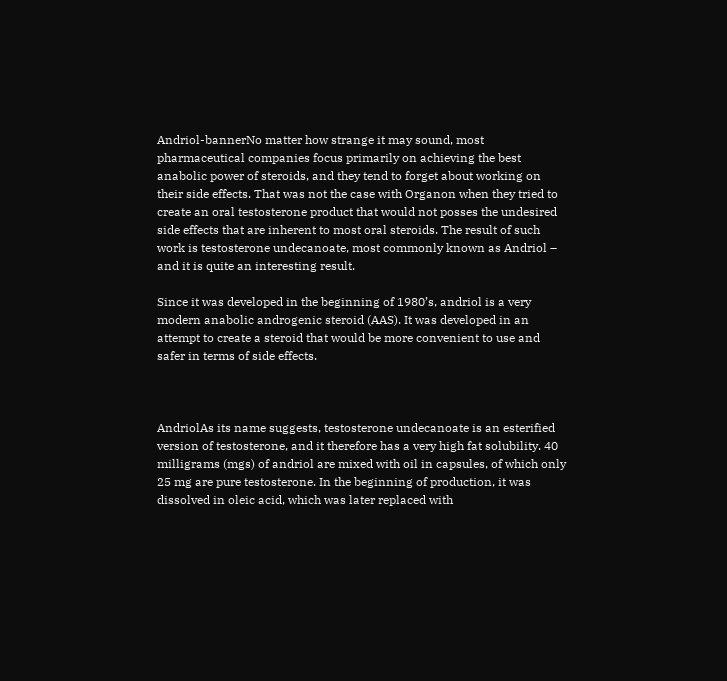Andriol-bannerNo matter how strange it may sound, most pharmaceutical companies focus primarily on achieving the best anabolic power of steroids, and they tend to forget about working on their side effects. That was not the case with Organon when they tried to create an oral testosterone product that would not posses the undesired side effects that are inherent to most oral steroids. The result of such work is testosterone undecanoate, most commonly known as Andriol – and it is quite an interesting result.

Since it was developed in the beginning of 1980’s, andriol is a very modern anabolic androgenic steroid (AAS). It was developed in an attempt to create a steroid that would be more convenient to use and safer in terms of side effects.



AndriolAs its name suggests, testosterone undecanoate is an esterified version of testosterone, and it therefore has a very high fat solubility. 40 milligrams (mgs) of andriol are mixed with oil in capsules, of which only 25 mg are pure testosterone. In the beginning of production, it was dissolved in oleic acid, which was later replaced with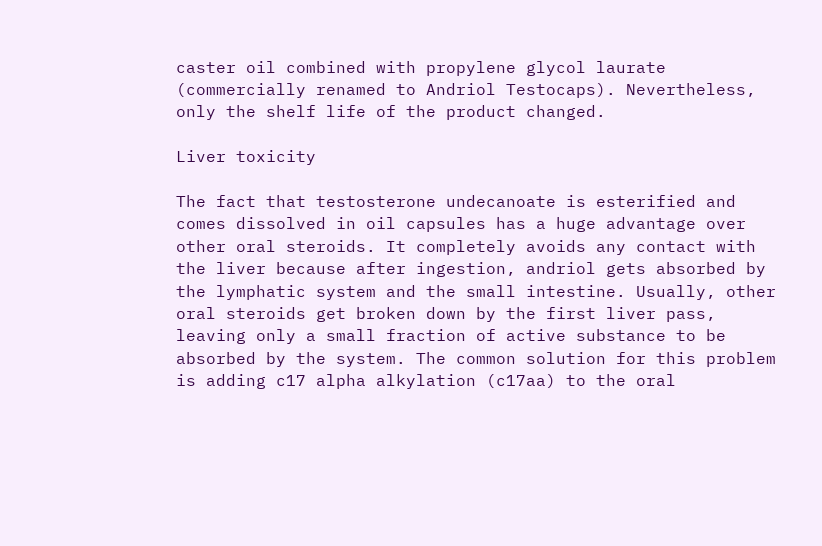caster oil combined with propylene glycol laurate (commercially renamed to Andriol Testocaps). Nevertheless, only the shelf life of the product changed.

Liver toxicity

The fact that testosterone undecanoate is esterified and comes dissolved in oil capsules has a huge advantage over other oral steroids. It completely avoids any contact with the liver because after ingestion, andriol gets absorbed by the lymphatic system and the small intestine. Usually, other oral steroids get broken down by the first liver pass, leaving only a small fraction of active substance to be absorbed by the system. The common solution for this problem is adding c17 alpha alkylation (c17aa) to the oral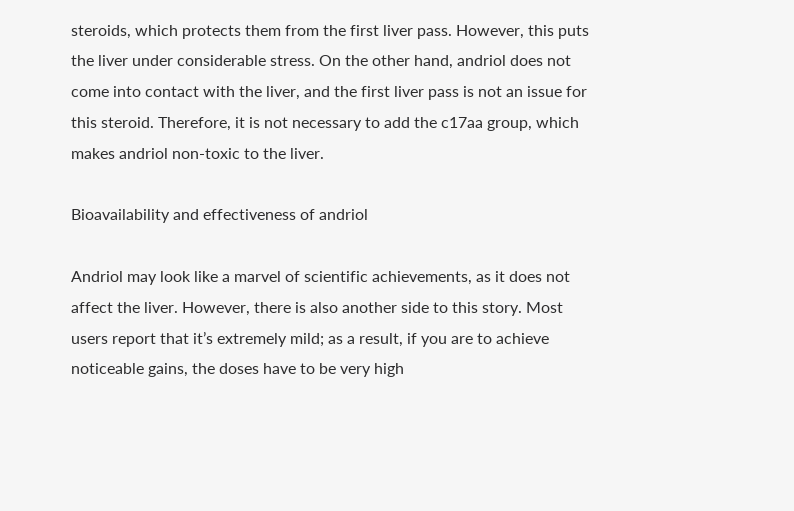steroids, which protects them from the first liver pass. However, this puts the liver under considerable stress. On the other hand, andriol does not come into contact with the liver, and the first liver pass is not an issue for this steroid. Therefore, it is not necessary to add the c17aa group, which makes andriol non-toxic to the liver.

Bioavailability and effectiveness of andriol

Andriol may look like a marvel of scientific achievements, as it does not affect the liver. However, there is also another side to this story. Most users report that it’s extremely mild; as a result, if you are to achieve noticeable gains, the doses have to be very high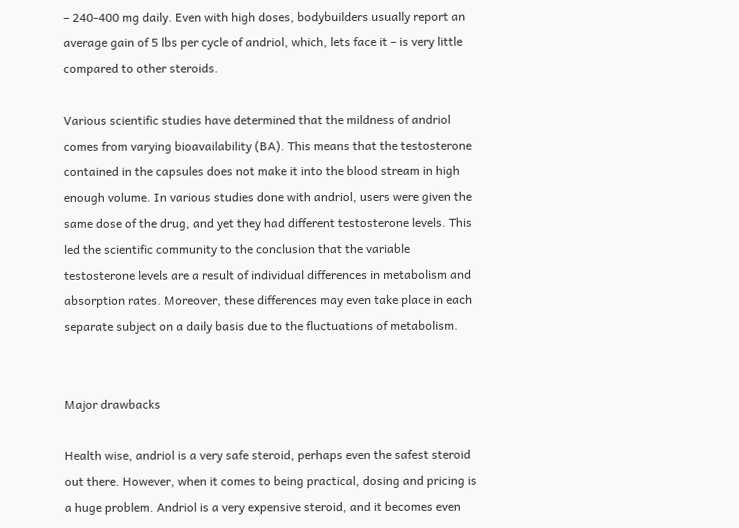– 240-400 mg daily. Even with high doses, bodybuilders usually report an average gain of 5 lbs per cycle of andriol, which, lets face it – is very little compared to other steroids.

Various scientific studies have determined that the mildness of andriol comes from varying bioavailability (BA). This means that the testosterone contained in the capsules does not make it into the blood stream in high enough volume. In various studies done with andriol, users were given the same dose of the drug, and yet they had different testosterone levels. This led the scientific community to the conclusion that the variable testosterone levels are a result of individual differences in metabolism and absorption rates. Moreover, these differences may even take place in each separate subject on a daily basis due to the fluctuations of metabolism.


Major drawbacks

Health wise, andriol is a very safe steroid, perhaps even the safest steroid out there. However, when it comes to being practical, dosing and pricing is a huge problem. Andriol is a very expensive steroid, and it becomes even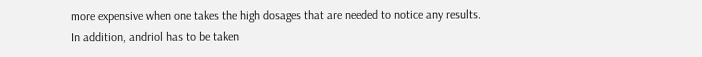more expensive when one takes the high dosages that are needed to notice any results. In addition, andriol has to be taken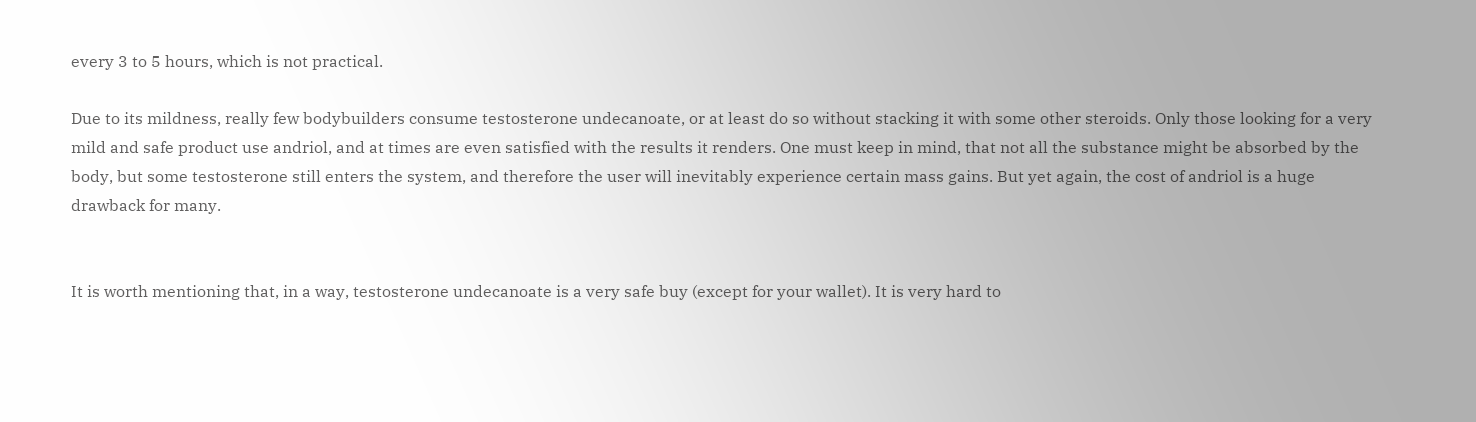every 3 to 5 hours, which is not practical.

Due to its mildness, really few bodybuilders consume testosterone undecanoate, or at least do so without stacking it with some other steroids. Only those looking for a very mild and safe product use andriol, and at times are even satisfied with the results it renders. One must keep in mind, that not all the substance might be absorbed by the body, but some testosterone still enters the system, and therefore the user will inevitably experience certain mass gains. But yet again, the cost of andriol is a huge drawback for many.


It is worth mentioning that, in a way, testosterone undecanoate is a very safe buy (except for your wallet). It is very hard to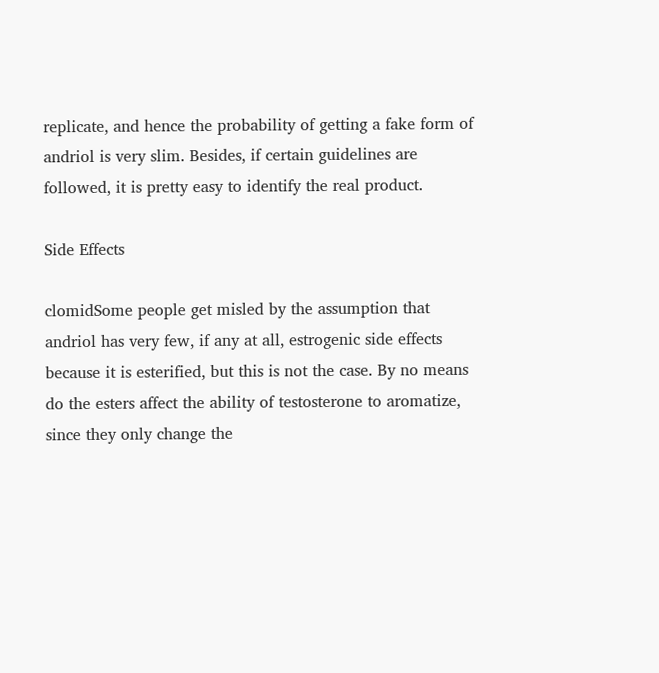replicate, and hence the probability of getting a fake form of andriol is very slim. Besides, if certain guidelines are followed, it is pretty easy to identify the real product.

Side Effects

clomidSome people get misled by the assumption that andriol has very few, if any at all, estrogenic side effects because it is esterified, but this is not the case. By no means do the esters affect the ability of testosterone to aromatize, since they only change the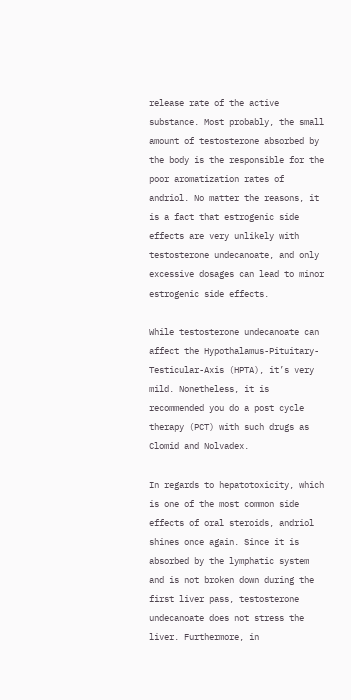release rate of the active substance. Most probably, the small amount of testosterone absorbed by the body is the responsible for the poor aromatization rates of andriol. No matter the reasons, it is a fact that estrogenic side effects are very unlikely with testosterone undecanoate, and only excessive dosages can lead to minor estrogenic side effects.

While testosterone undecanoate can affect the Hypothalamus-Pituitary-Testicular-Axis (HPTA), it’s very mild. Nonetheless, it is recommended you do a post cycle therapy (PCT) with such drugs as Clomid and Nolvadex.

In regards to hepatotoxicity, which is one of the most common side effects of oral steroids, andriol shines once again. Since it is absorbed by the lymphatic system and is not broken down during the first liver pass, testosterone undecanoate does not stress the liver. Furthermore, in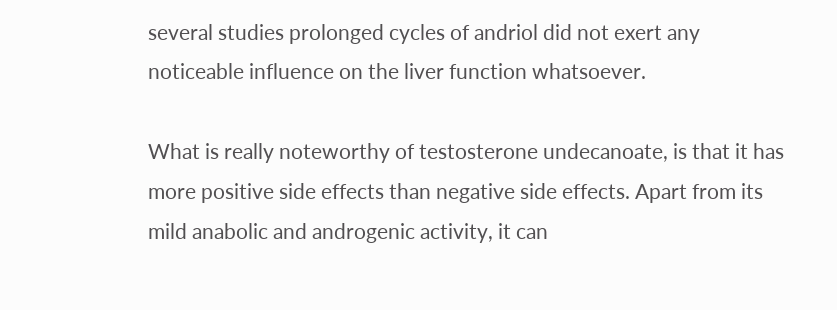several studies prolonged cycles of andriol did not exert any noticeable influence on the liver function whatsoever.

What is really noteworthy of testosterone undecanoate, is that it has more positive side effects than negative side effects. Apart from its mild anabolic and androgenic activity, it can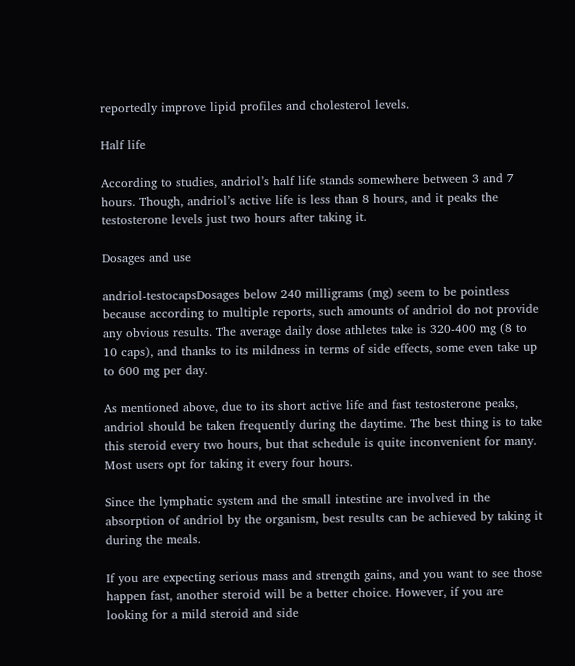reportedly improve lipid profiles and cholesterol levels.

Half life

According to studies, andriol’s half life stands somewhere between 3 and 7 hours. Though, andriol’s active life is less than 8 hours, and it peaks the testosterone levels just two hours after taking it.

Dosages and use

andriol-testocapsDosages below 240 milligrams (mg) seem to be pointless because according to multiple reports, such amounts of andriol do not provide any obvious results. The average daily dose athletes take is 320-400 mg (8 to 10 caps), and thanks to its mildness in terms of side effects, some even take up to 600 mg per day.

As mentioned above, due to its short active life and fast testosterone peaks, andriol should be taken frequently during the daytime. The best thing is to take this steroid every two hours, but that schedule is quite inconvenient for many. Most users opt for taking it every four hours.

Since the lymphatic system and the small intestine are involved in the absorption of andriol by the organism, best results can be achieved by taking it during the meals.

If you are expecting serious mass and strength gains, and you want to see those happen fast, another steroid will be a better choice. However, if you are looking for a mild steroid and side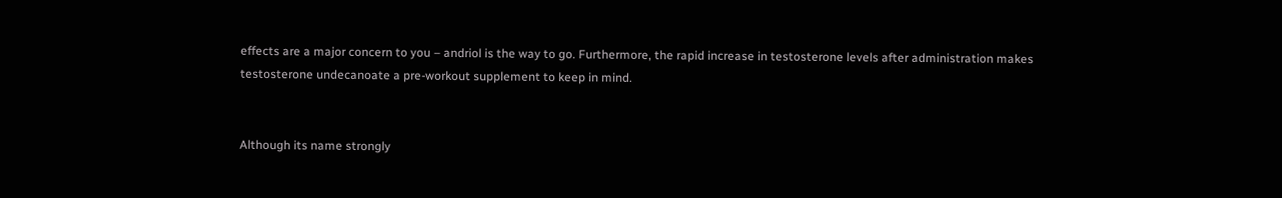effects are a major concern to you – andriol is the way to go. Furthermore, the rapid increase in testosterone levels after administration makes testosterone undecanoate a pre-workout supplement to keep in mind.


Although its name strongly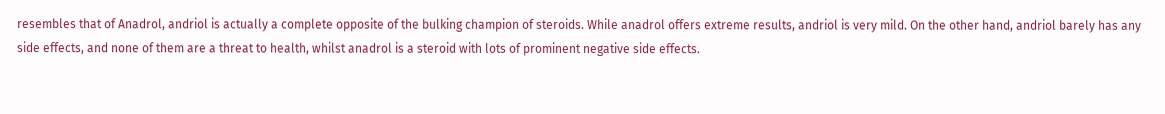resembles that of Anadrol, andriol is actually a complete opposite of the bulking champion of steroids. While anadrol offers extreme results, andriol is very mild. On the other hand, andriol barely has any side effects, and none of them are a threat to health, whilst anadrol is a steroid with lots of prominent negative side effects.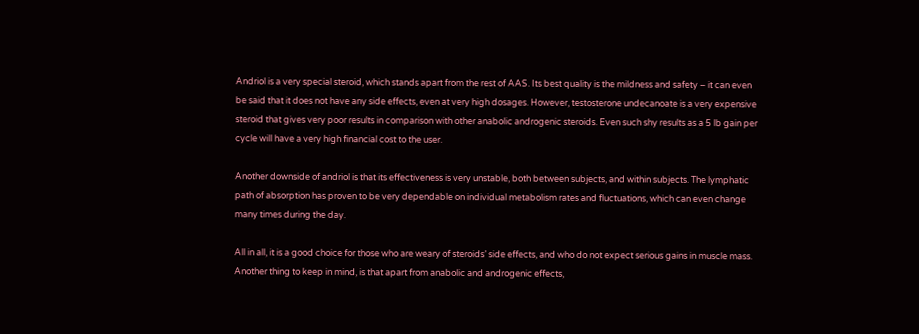Andriol is a very special steroid, which stands apart from the rest of AAS. Its best quality is the mildness and safety – it can even be said that it does not have any side effects, even at very high dosages. However, testosterone undecanoate is a very expensive steroid that gives very poor results in comparison with other anabolic androgenic steroids. Even such shy results as a 5 lb gain per cycle will have a very high financial cost to the user.

Another downside of andriol is that its effectiveness is very unstable, both between subjects, and within subjects. The lymphatic path of absorption has proven to be very dependable on individual metabolism rates and fluctuations, which can even change many times during the day.

All in all, it is a good choice for those who are weary of steroids’ side effects, and who do not expect serious gains in muscle mass. Another thing to keep in mind, is that apart from anabolic and androgenic effects,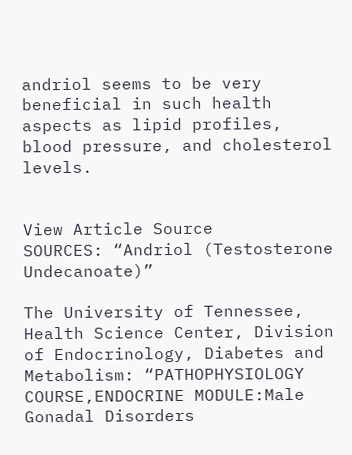andriol seems to be very beneficial in such health aspects as lipid profiles, blood pressure, and cholesterol levels.


View Article Source
SOURCES: “Andriol (Testosterone Undecanoate)”

The University of Tennessee, Health Science Center, Division of Endocrinology, Diabetes and Metabolism: “PATHOPHYSIOLOGY COURSE,ENDOCRINE MODULE:Male Gonadal Disorders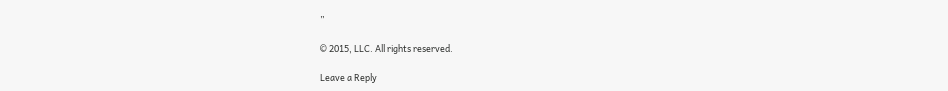”

© 2015, LLC. All rights reserved.

Leave a Reply